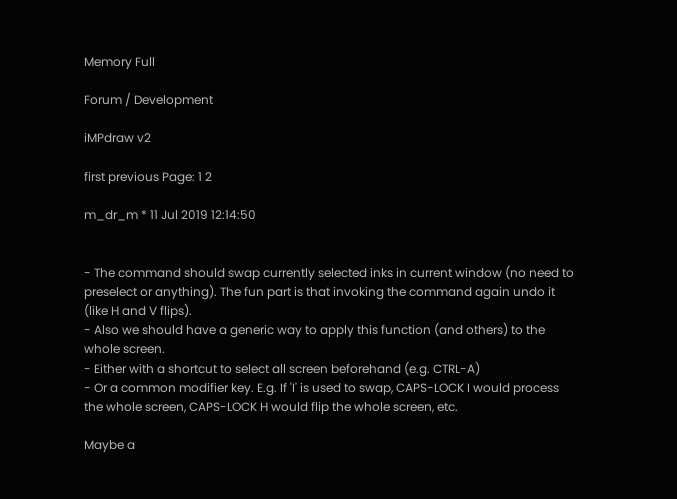Memory Full

Forum / Development

iMPdraw v2

first previous Page: 1 2

m_dr_m * 11 Jul 2019 12:14:50


- The command should swap currently selected inks in current window (no need to preselect or anything). The fun part is that invoking the command again undo it (like H and V flips).
- Also we should have a generic way to apply this function (and others) to the whole screen.
- Either with a shortcut to select all screen beforehand (e.g. CTRL-A)
- Or a common modifier key. E.g. If 'I' is used to swap, CAPS-LOCK I would process the whole screen, CAPS-LOCK H would flip the whole screen, etc.

Maybe a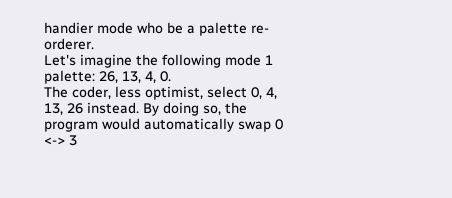handier mode who be a palette re-orderer.
Let's imagine the following mode 1 palette: 26, 13, 4, 0.
The coder, less optimist, select 0, 4, 13, 26 instead. By doing so, the program would automatically swap 0 <-> 3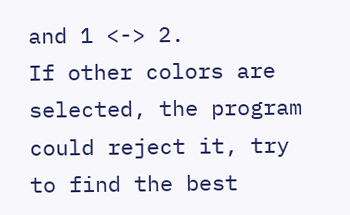and 1 <-> 2.
If other colors are selected, the program could reject it, try to find the best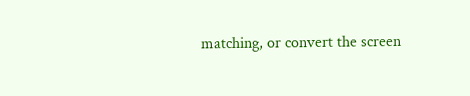matching, or convert the screen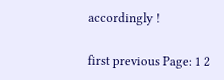accordingly !

first previous Page: 1 2